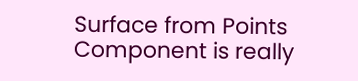Surface from Points Component is really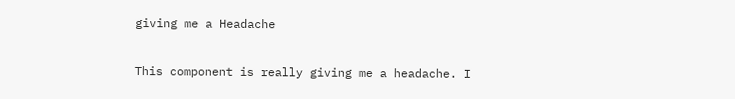giving me a Headache

This component is really giving me a headache. I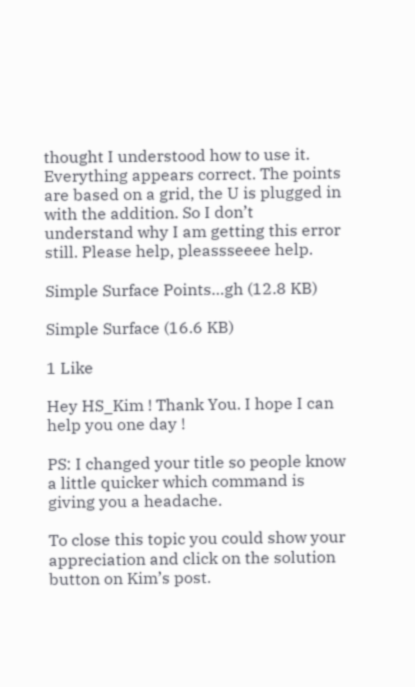thought I understood how to use it. Everything appears correct. The points are based on a grid, the U is plugged in with the addition. So I don’t understand why I am getting this error still. Please help, pleassseeee help.

Simple Surface Points…gh (12.8 KB)

Simple Surface (16.6 KB)

1 Like

Hey HS_Kim ! Thank You. I hope I can help you one day !

PS: I changed your title so people know a little quicker which command is giving you a headache.

To close this topic you could show your appreciation and click on the solution button on Kim’s post.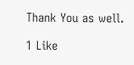Thank You as well.

1 Like